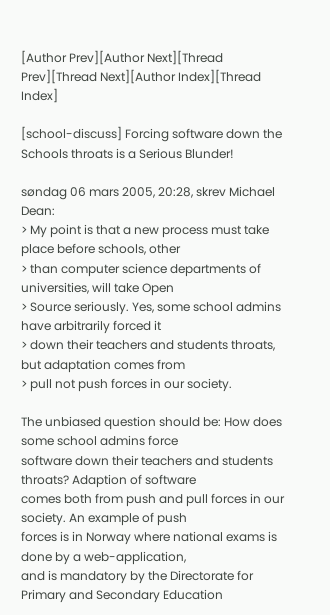[Author Prev][Author Next][Thread Prev][Thread Next][Author Index][Thread Index]

[school-discuss] Forcing software down the Schools throats is a Serious Blunder!

søndag 06 mars 2005, 20:28, skrev Michael Dean:
> My point is that a new process must take place before schools, other
> than computer science departments of universities, will take Open
> Source seriously. Yes, some school admins have arbitrarily forced it
> down their teachers and students throats, but adaptation comes from
> pull not push forces in our society.

The unbiased question should be: How does some school admins force
software down their teachers and students throats? Adaption of software
comes both from push and pull forces in our society. An example of push
forces is in Norway where national exams is done by a web-application,
and is mandatory by the Directorate for Primary and Secondary Education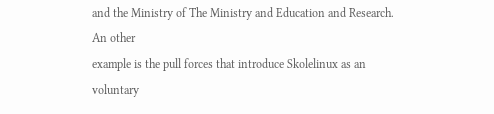and the Ministry of The Ministry and Education and Research. An other
example is the pull forces that introduce Skolelinux as an voluntary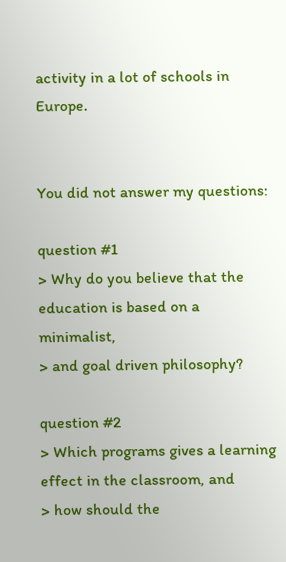activity in a lot of schools in Europe.


You did not answer my questions:

question #1
> Why do you believe that the education is based on a minimalist,
> and goal driven philosophy?

question #2
> Which programs gives a learning effect in the classroom, and
> how should the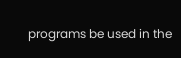programs be used in the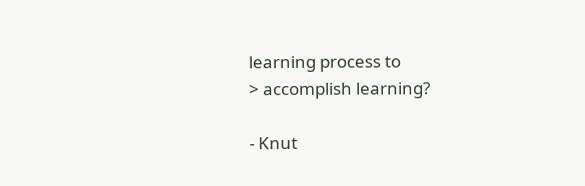learning process to
> accomplish learning?

- Knut